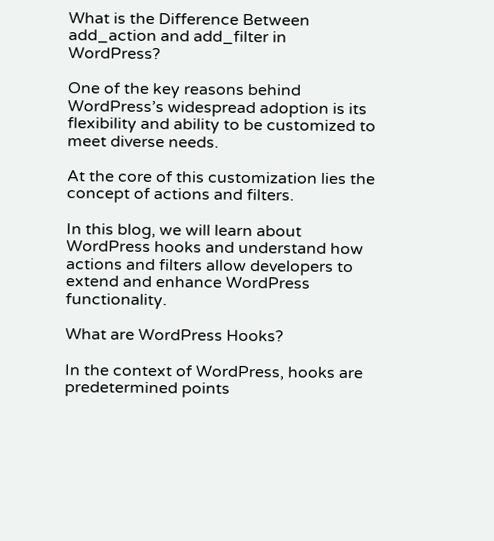What is the Difference Between add_action and add_filter in WordPress?

One of the key reasons behind WordPress’s widespread adoption is its flexibility and ability to be customized to meet diverse needs.

At the core of this customization lies the concept of actions and filters.

In this blog, we will learn about WordPress hooks and understand how actions and filters allow developers to extend and enhance WordPress functionality.

What are WordPress Hooks?

In the context of WordPress, hooks are predetermined points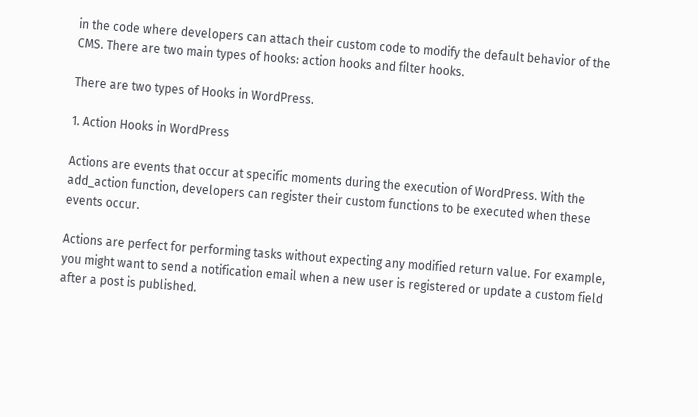in the code where developers can attach their custom code to modify the default behavior of the CMS. There are two main types of hooks: action hooks and filter hooks.

There are two types of Hooks in WordPress.

1. Action Hooks in WordPress

Actions are events that occur at specific moments during the execution of WordPress. With the add_action function, developers can register their custom functions to be executed when these events occur.

Actions are perfect for performing tasks without expecting any modified return value. For example, you might want to send a notification email when a new user is registered or update a custom field after a post is published.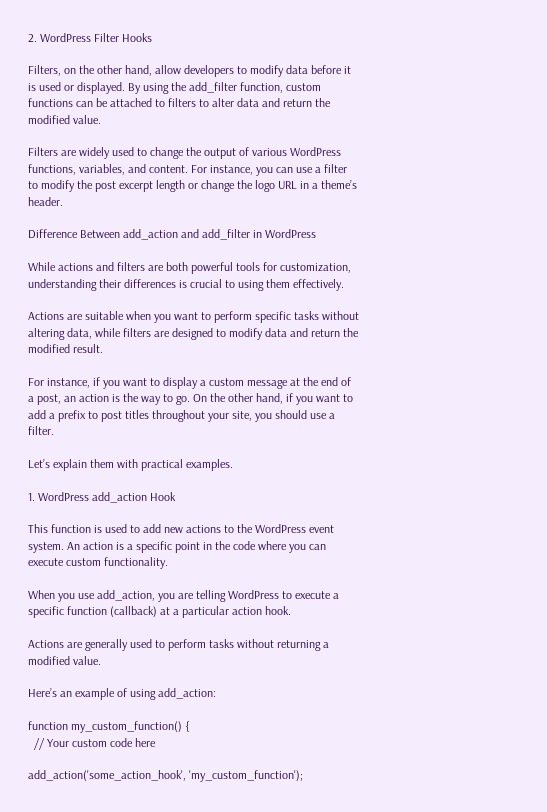2. WordPress Filter Hooks

Filters, on the other hand, allow developers to modify data before it is used or displayed. By using the add_filter function, custom functions can be attached to filters to alter data and return the modified value.

Filters are widely used to change the output of various WordPress functions, variables, and content. For instance, you can use a filter to modify the post excerpt length or change the logo URL in a theme’s header.

Difference Between add_action and add_filter in WordPress

While actions and filters are both powerful tools for customization, understanding their differences is crucial to using them effectively.

Actions are suitable when you want to perform specific tasks without altering data, while filters are designed to modify data and return the modified result.

For instance, if you want to display a custom message at the end of a post, an action is the way to go. On the other hand, if you want to add a prefix to post titles throughout your site, you should use a filter.

Let’s explain them with practical examples.

1. WordPress add_action Hook

This function is used to add new actions to the WordPress event system. An action is a specific point in the code where you can execute custom functionality.

When you use add_action, you are telling WordPress to execute a specific function (callback) at a particular action hook.

Actions are generally used to perform tasks without returning a modified value.

Here’s an example of using add_action:

function my_custom_function() {
  // Your custom code here

add_action('some_action_hook', 'my_custom_function');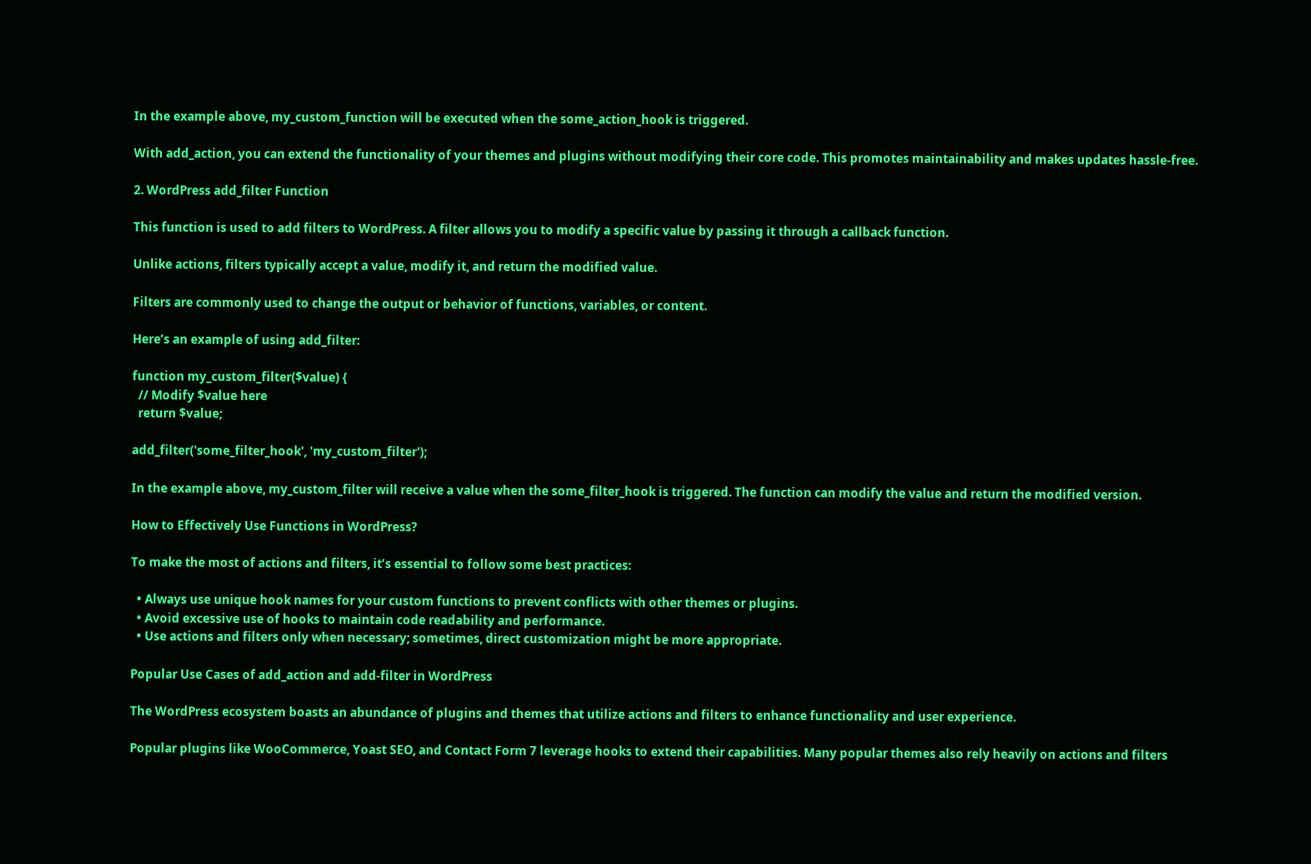In the example above, my_custom_function will be executed when the some_action_hook is triggered.

With add_action, you can extend the functionality of your themes and plugins without modifying their core code. This promotes maintainability and makes updates hassle-free.

2. WordPress add_filter Function

This function is used to add filters to WordPress. A filter allows you to modify a specific value by passing it through a callback function.

Unlike actions, filters typically accept a value, modify it, and return the modified value.

Filters are commonly used to change the output or behavior of functions, variables, or content.

Here’s an example of using add_filter:

function my_custom_filter($value) {
  // Modify $value here
  return $value;

add_filter('some_filter_hook', 'my_custom_filter');

In the example above, my_custom_filter will receive a value when the some_filter_hook is triggered. The function can modify the value and return the modified version.

How to Effectively Use Functions in WordPress?

To make the most of actions and filters, it’s essential to follow some best practices:

  • Always use unique hook names for your custom functions to prevent conflicts with other themes or plugins.
  • Avoid excessive use of hooks to maintain code readability and performance.
  • Use actions and filters only when necessary; sometimes, direct customization might be more appropriate.

Popular Use Cases of add_action and add-filter in WordPress

The WordPress ecosystem boasts an abundance of plugins and themes that utilize actions and filters to enhance functionality and user experience.

Popular plugins like WooCommerce, Yoast SEO, and Contact Form 7 leverage hooks to extend their capabilities. Many popular themes also rely heavily on actions and filters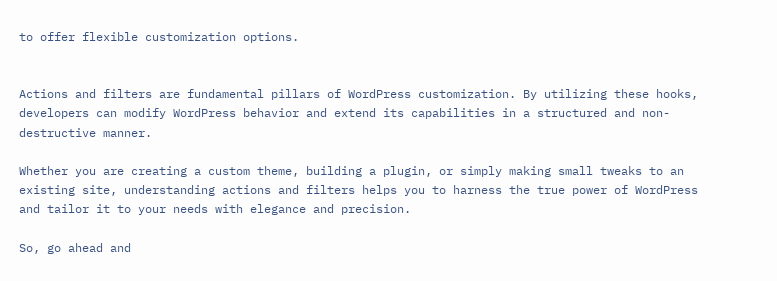to offer flexible customization options.


Actions and filters are fundamental pillars of WordPress customization. By utilizing these hooks, developers can modify WordPress behavior and extend its capabilities in a structured and non-destructive manner.

Whether you are creating a custom theme, building a plugin, or simply making small tweaks to an existing site, understanding actions and filters helps you to harness the true power of WordPress and tailor it to your needs with elegance and precision.

So, go ahead and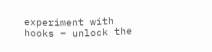experiment with hooks – unlock the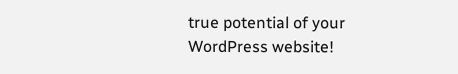true potential of your WordPress website!